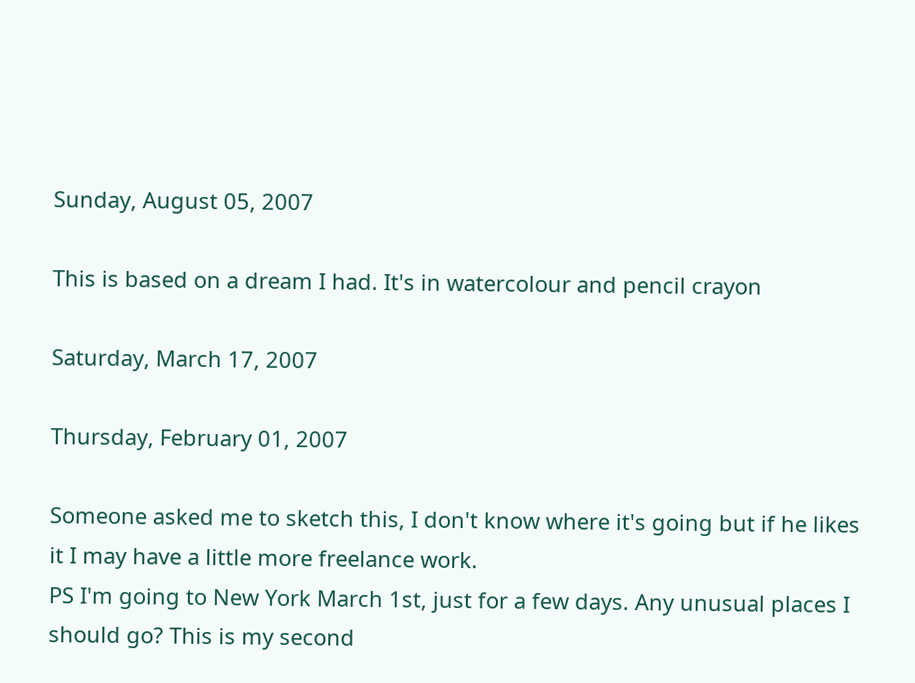Sunday, August 05, 2007

This is based on a dream I had. It's in watercolour and pencil crayon

Saturday, March 17, 2007

Thursday, February 01, 2007

Someone asked me to sketch this, I don't know where it's going but if he likes it I may have a little more freelance work.
PS I'm going to New York March 1st, just for a few days. Any unusual places I should go? This is my second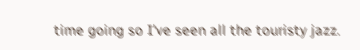time going so I've seen all the touristy jazz.